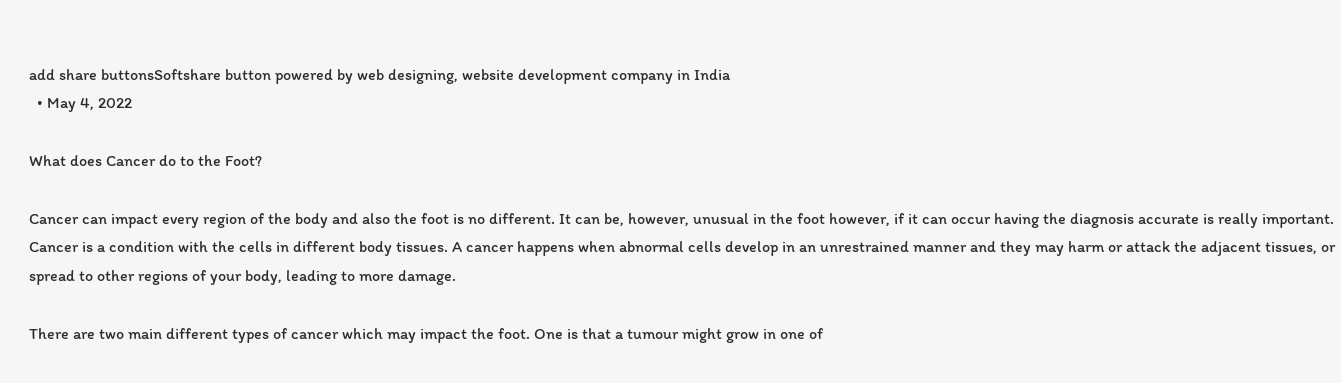add share buttonsSoftshare button powered by web designing, website development company in India
  • May 4, 2022

What does Cancer do to the Foot?

Cancer can impact every region of the body and also the foot is no different. It can be, however, unusual in the foot however, if it can occur having the diagnosis accurate is really important. Cancer is a condition with the cells in different body tissues. A cancer happens when abnormal cells develop in an unrestrained manner and they may harm or attack the adjacent tissues, or spread to other regions of your body, leading to more damage.

There are two main different types of cancer which may impact the foot. One is that a tumour might grow in one of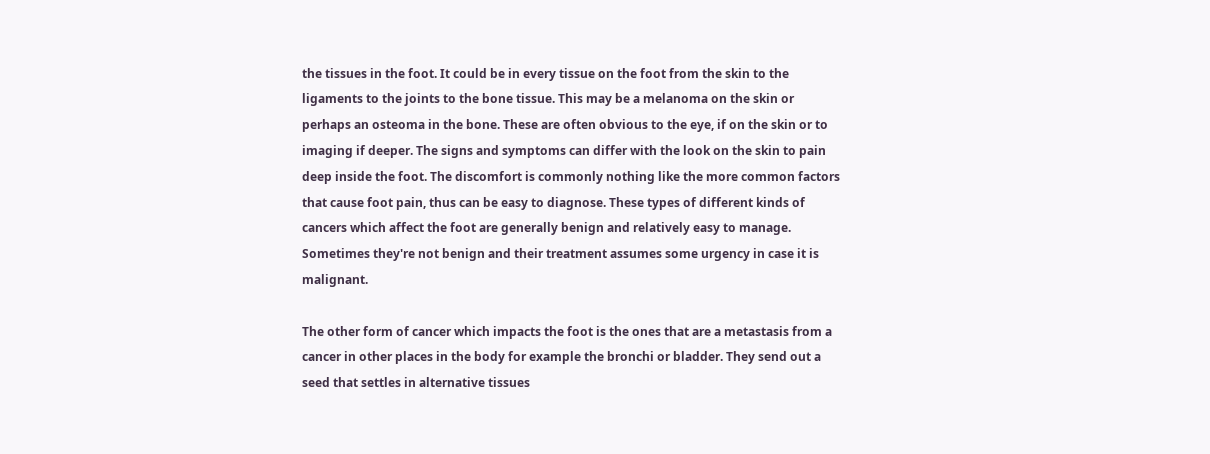the tissues in the foot. It could be in every tissue on the foot from the skin to the ligaments to the joints to the bone tissue. This may be a melanoma on the skin or perhaps an osteoma in the bone. These are often obvious to the eye, if on the skin or to imaging if deeper. The signs and symptoms can differ with the look on the skin to pain deep inside the foot. The discomfort is commonly nothing like the more common factors that cause foot pain, thus can be easy to diagnose. These types of different kinds of cancers which affect the foot are generally benign and relatively easy to manage. Sometimes they're not benign and their treatment assumes some urgency in case it is malignant.

The other form of cancer which impacts the foot is the ones that are a metastasis from a cancer in other places in the body for example the bronchi or bladder. They send out a seed that settles in alternative tissues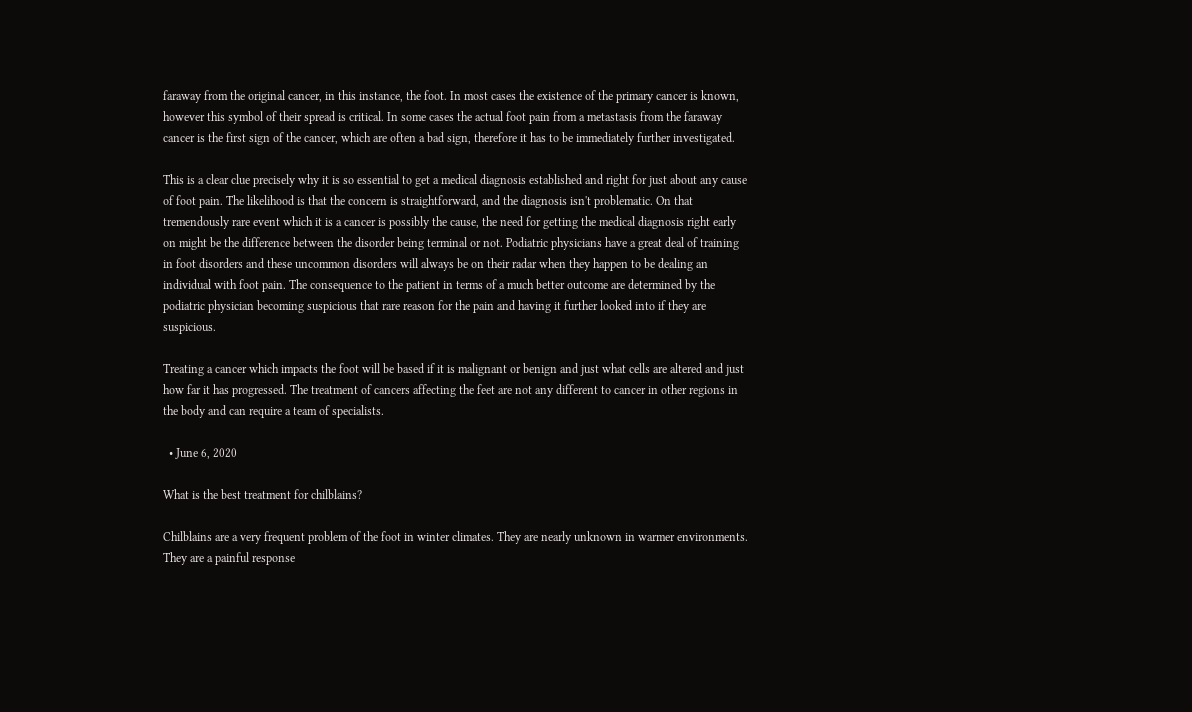faraway from the original cancer, in this instance, the foot. In most cases the existence of the primary cancer is known, however this symbol of their spread is critical. In some cases the actual foot pain from a metastasis from the faraway cancer is the first sign of the cancer, which are often a bad sign, therefore it has to be immediately further investigated.

This is a clear clue precisely why it is so essential to get a medical diagnosis established and right for just about any cause of foot pain. The likelihood is that the concern is straightforward, and the diagnosis isn't problematic. On that tremendously rare event which it is a cancer is possibly the cause, the need for getting the medical diagnosis right early on might be the difference between the disorder being terminal or not. Podiatric physicians have a great deal of training in foot disorders and these uncommon disorders will always be on their radar when they happen to be dealing an individual with foot pain. The consequence to the patient in terms of a much better outcome are determined by the podiatric physician becoming suspicious that rare reason for the pain and having it further looked into if they are suspicious.

Treating a cancer which impacts the foot will be based if it is malignant or benign and just what cells are altered and just how far it has progressed. The treatment of cancers affecting the feet are not any different to cancer in other regions in the body and can require a team of specialists.

  • June 6, 2020

What is the best treatment for chilblains?

Chilblains are a very frequent problem of the foot in winter climates. They are nearly unknown in warmer environments. They are a painful response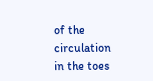of the circulation in the toes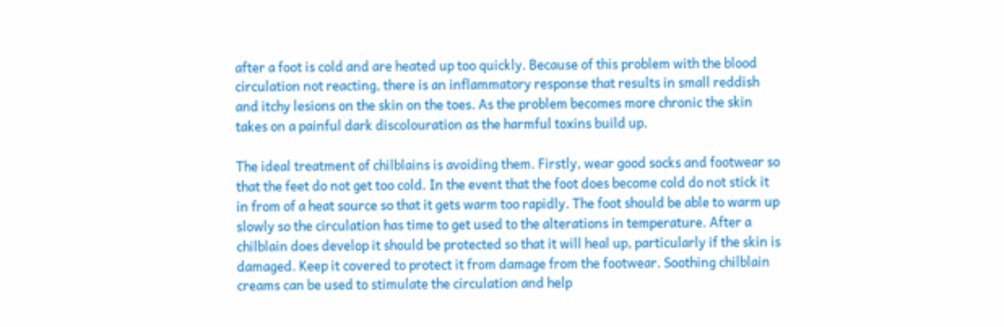after a foot is cold and are heated up too quickly. Because of this problem with the blood circulation not reacting, there is an inflammatory response that results in small reddish and itchy lesions on the skin on the toes. As the problem becomes more chronic the skin takes on a painful dark discolouration as the harmful toxins build up.

The ideal treatment of chilblains is avoiding them. Firstly, wear good socks and footwear so that the feet do not get too cold. In the event that the foot does become cold do not stick it in from of a heat source so that it gets warm too rapidly. The foot should be able to warm up slowly so the circulation has time to get used to the alterations in temperature. After a chilblain does develop it should be protected so that it will heal up, particularly if the skin is damaged. Keep it covered to protect it from damage from the footwear. Soothing chilblain creams can be used to stimulate the circulation and help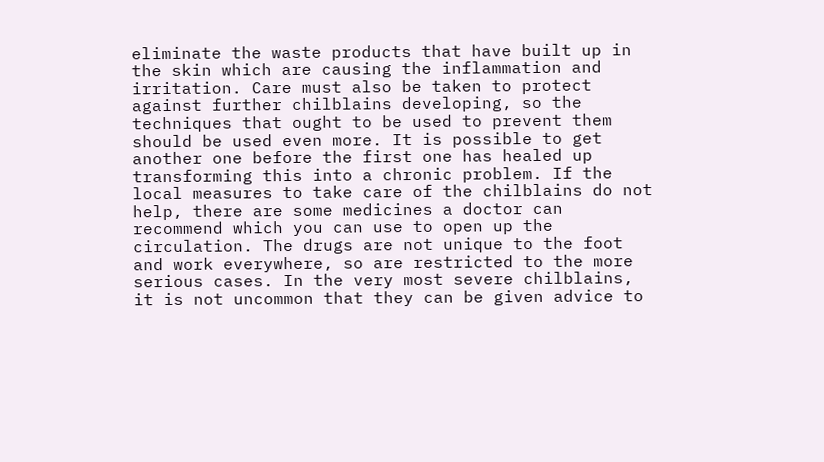eliminate the waste products that have built up in the skin which are causing the inflammation and irritation. Care must also be taken to protect against further chilblains developing, so the techniques that ought to be used to prevent them should be used even more. It is possible to get another one before the first one has healed up transforming this into a chronic problem. If the local measures to take care of the chilblains do not help, there are some medicines a doctor can recommend which you can use to open up the circulation. The drugs are not unique to the foot and work everywhere, so are restricted to the more serious cases. In the very most severe chilblains, it is not uncommon that they can be given advice to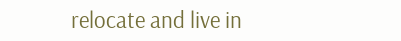relocate and live in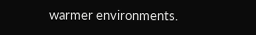warmer environments.